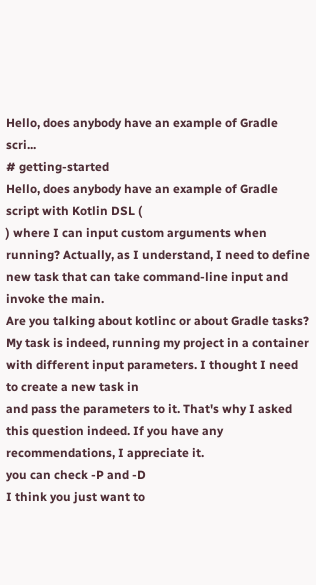Hello, does anybody have an example of Gradle scri...
# getting-started
Hello, does anybody have an example of Gradle script with Kotlin DSL (
) where I can input custom arguments when running? Actually, as I understand, I need to define new task that can take command-line input and invoke the main.
Are you talking about kotlinc or about Gradle tasks?
My task is indeed, running my project in a container with different input parameters. I thought I need to create a new task in
and pass the parameters to it. That's why I asked this question indeed. If you have any recommendations, I appreciate it.
you can check -P and -D
I think you just want to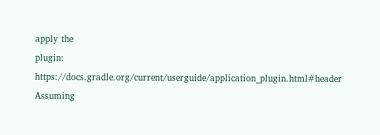apply the
plugin: https://docs.gradle.org/current/userguide/application_plugin.html#header
Assuming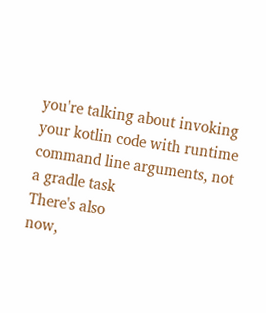you're talking about invoking your kotlin code with runtime command line arguments, not a gradle task
There's also
now,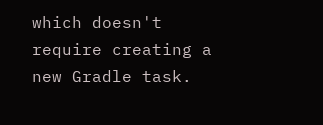which doesn't require creating a new Gradle task.